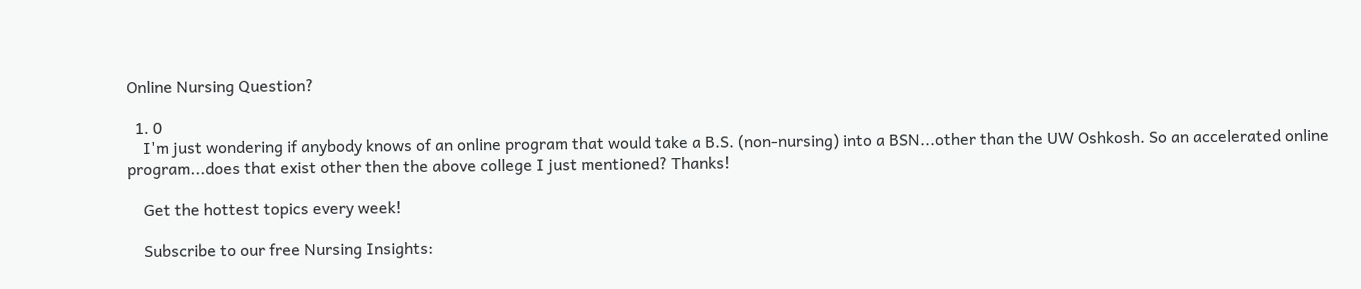Online Nursing Question?

  1. 0
    I'm just wondering if anybody knows of an online program that would take a B.S. (non-nursing) into a BSN...other than the UW Oshkosh. So an accelerated online program...does that exist other then the above college I just mentioned? Thanks!

    Get the hottest topics every week!

    Subscribe to our free Nursing Insights: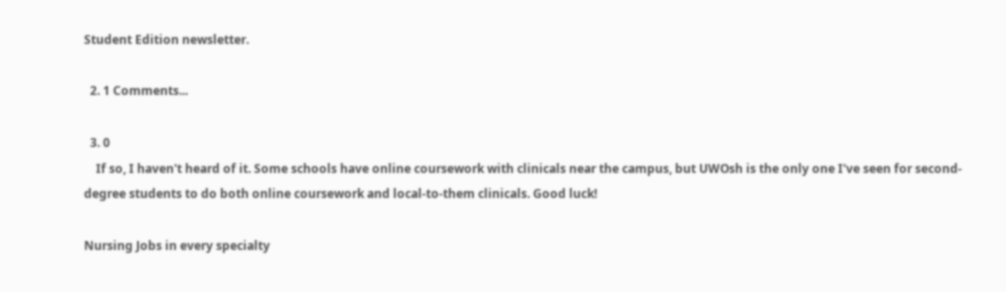Student Edition newsletter.

  2. 1 Comments...

  3. 0
    If so, I haven't heard of it. Some schools have online coursework with clinicals near the campus, but UWOsh is the only one I've seen for second-degree students to do both online coursework and local-to-them clinicals. Good luck!

Nursing Jobs in every specialty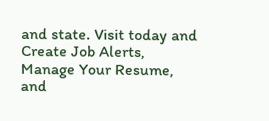and state. Visit today and Create Job Alerts, Manage Your Resume, and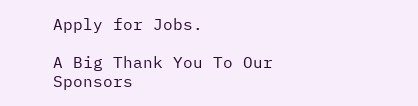Apply for Jobs.

A Big Thank You To Our Sponsors